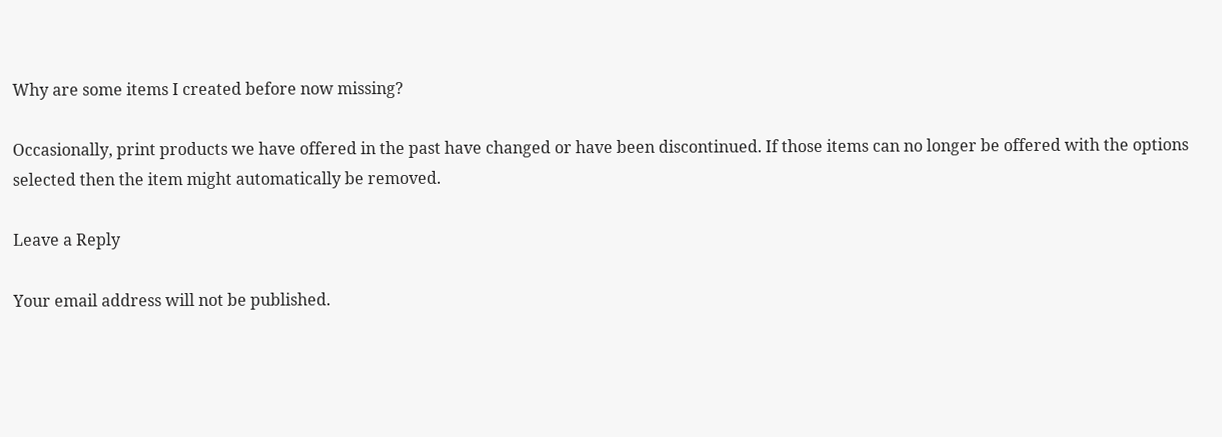Why are some items I created before now missing?

Occasionally, print products we have offered in the past have changed or have been discontinued. If those items can no longer be offered with the options selected then the item might automatically be removed.

Leave a Reply

Your email address will not be published.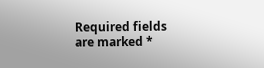Required fields are marked *